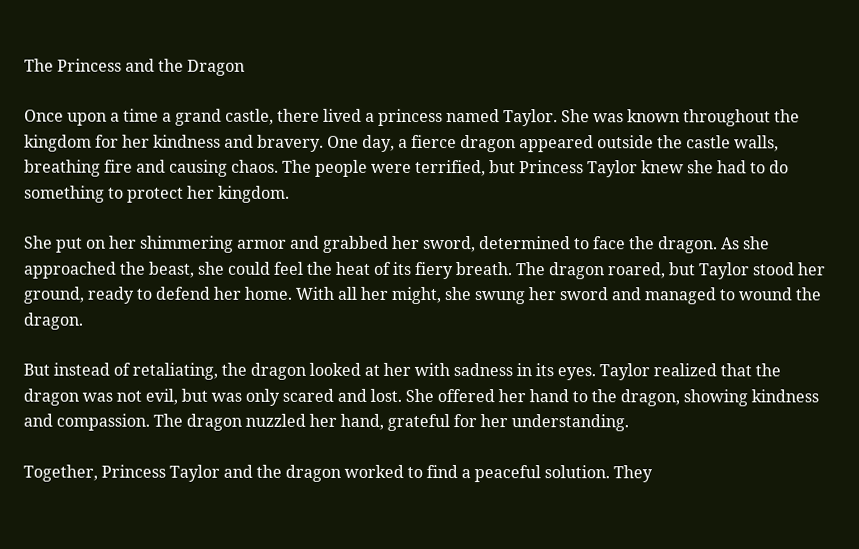The Princess and the Dragon

Once upon a time a grand castle, there lived a princess named Taylor. She was known throughout the kingdom for her kindness and bravery. One day, a fierce dragon appeared outside the castle walls, breathing fire and causing chaos. The people were terrified, but Princess Taylor knew she had to do something to protect her kingdom.

She put on her shimmering armor and grabbed her sword, determined to face the dragon. As she approached the beast, she could feel the heat of its fiery breath. The dragon roared, but Taylor stood her ground, ready to defend her home. With all her might, she swung her sword and managed to wound the dragon.

But instead of retaliating, the dragon looked at her with sadness in its eyes. Taylor realized that the dragon was not evil, but was only scared and lost. She offered her hand to the dragon, showing kindness and compassion. The dragon nuzzled her hand, grateful for her understanding.

Together, Princess Taylor and the dragon worked to find a peaceful solution. They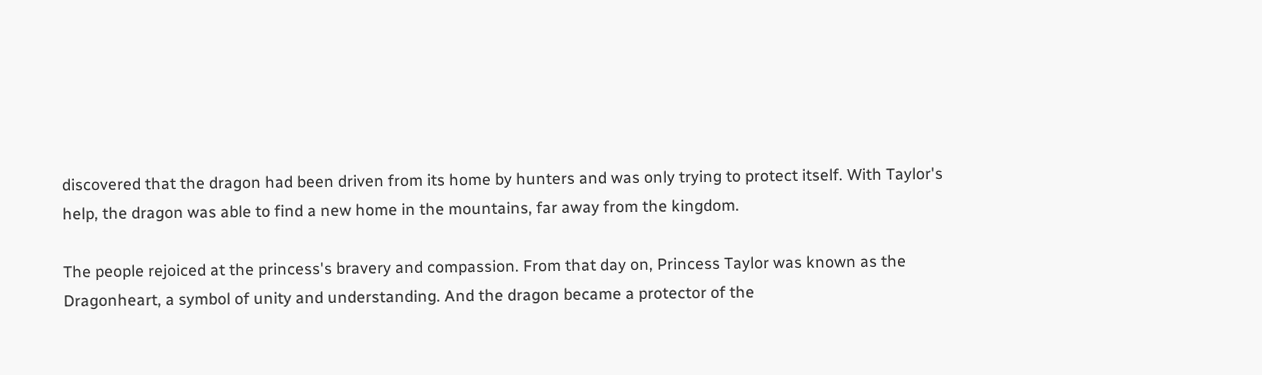discovered that the dragon had been driven from its home by hunters and was only trying to protect itself. With Taylor's help, the dragon was able to find a new home in the mountains, far away from the kingdom.

The people rejoiced at the princess's bravery and compassion. From that day on, Princess Taylor was known as the Dragonheart, a symbol of unity and understanding. And the dragon became a protector of the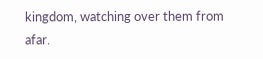kingdom, watching over them from afar.